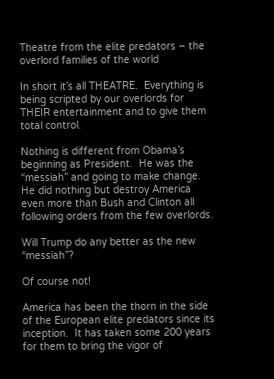Theatre from the elite predators – the overlord families of the world

In short it’s all THEATRE.  Everything is being scripted by our overlords for THEIR entertainment and to give them total control.

Nothing is different from Obama’s beginning as President.  He was the “messiah” and going to make change.  He did nothing but destroy America even more than Bush and Clinton all following orders from the few overlords.

Will Trump do any better as the new “messiah”?

Of course not!

America has been the thorn in the side of the European elite predators since its inception.  It has taken some 200 years for them to bring the vigor of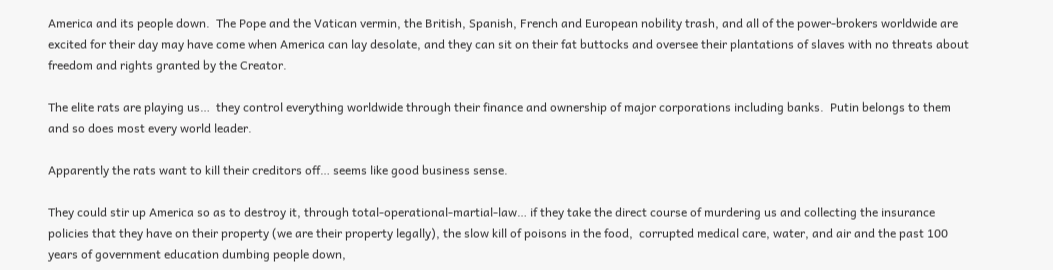America and its people down.  The Pope and the Vatican vermin, the British, Spanish, French and European nobility trash, and all of the power-brokers worldwide are excited for their day may have come when America can lay desolate, and they can sit on their fat buttocks and oversee their plantations of slaves with no threats about freedom and rights granted by the Creator.

The elite rats are playing us…  they control everything worldwide through their finance and ownership of major corporations including banks.  Putin belongs to them and so does most every world leader.

Apparently the rats want to kill their creditors off… seems like good business sense.

They could stir up America so as to destroy it, through total-operational-martial-law… if they take the direct course of murdering us and collecting the insurance policies that they have on their property (we are their property legally), the slow kill of poisons in the food,  corrupted medical care, water, and air and the past 100 years of government education dumbing people down,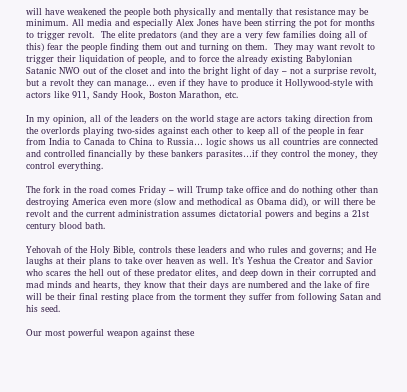will have weakened the people both physically and mentally that resistance may be minimum. All media and especially Alex Jones have been stirring the pot for months to trigger revolt.  The elite predators (and they are a very few families doing all of this) fear the people finding them out and turning on them.  They may want revolt to trigger their liquidation of people, and to force the already existing Babylonian Satanic NWO out of the closet and into the bright light of day – not a surprise revolt, but a revolt they can manage… even if they have to produce it Hollywood-style with actors like 911, Sandy Hook, Boston Marathon, etc.

In my opinion, all of the leaders on the world stage are actors taking direction from the overlords playing two-sides against each other to keep all of the people in fear from India to Canada to China to Russia… logic shows us all countries are connected and controlled financially by these bankers parasites…if they control the money, they control everything.

The fork in the road comes Friday – will Trump take office and do nothing other than destroying America even more (slow and methodical as Obama did), or will there be revolt and the current administration assumes dictatorial powers and begins a 21st century blood bath.

Yehovah of the Holy Bible, controls these leaders and who rules and governs; and He laughs at their plans to take over heaven as well. It’s Yeshua the Creator and Savior who scares the hell out of these predator elites, and deep down in their corrupted and mad minds and hearts, they know that their days are numbered and the lake of fire will be their final resting place from the torment they suffer from following Satan and his seed.

Our most powerful weapon against these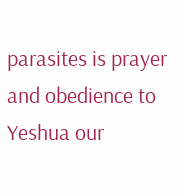parasites is prayer and obedience to Yeshua our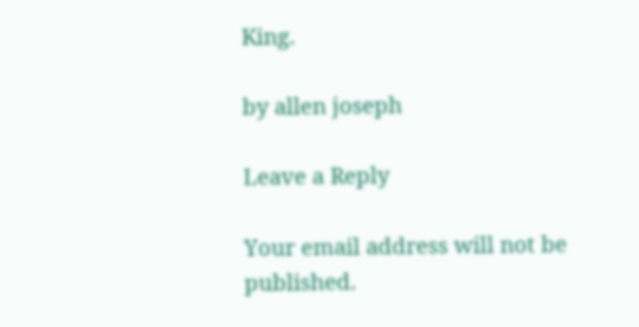King.

by allen joseph

Leave a Reply

Your email address will not be published.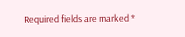Required fields are marked *